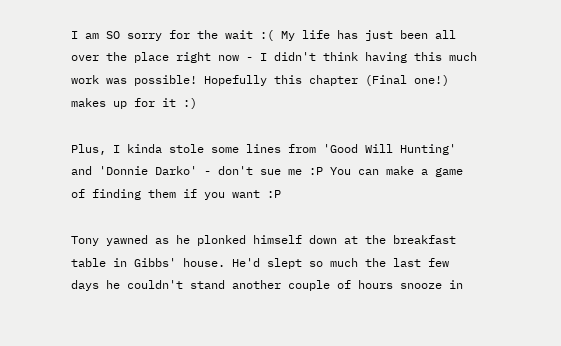I am SO sorry for the wait :( My life has just been all over the place right now - I didn't think having this much work was possible! Hopefully this chapter (Final one!) makes up for it :)

Plus, I kinda stole some lines from 'Good Will Hunting' and 'Donnie Darko' - don't sue me :P You can make a game of finding them if you want :P

Tony yawned as he plonked himself down at the breakfast table in Gibbs' house. He'd slept so much the last few days he couldn't stand another couple of hours snooze in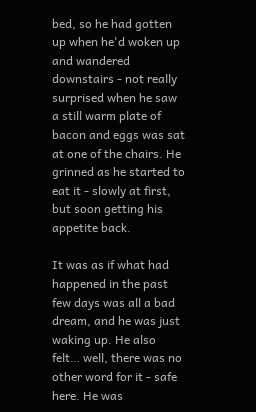bed, so he had gotten up when he'd woken up and wandered downstairs - not really surprised when he saw a still warm plate of bacon and eggs was sat at one of the chairs. He grinned as he started to eat it - slowly at first, but soon getting his appetite back.

It was as if what had happened in the past few days was all a bad dream, and he was just waking up. He also felt… well, there was no other word for it - safe here. He was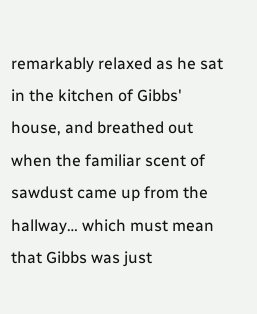remarkably relaxed as he sat in the kitchen of Gibbs' house, and breathed out when the familiar scent of sawdust came up from the hallway… which must mean that Gibbs was just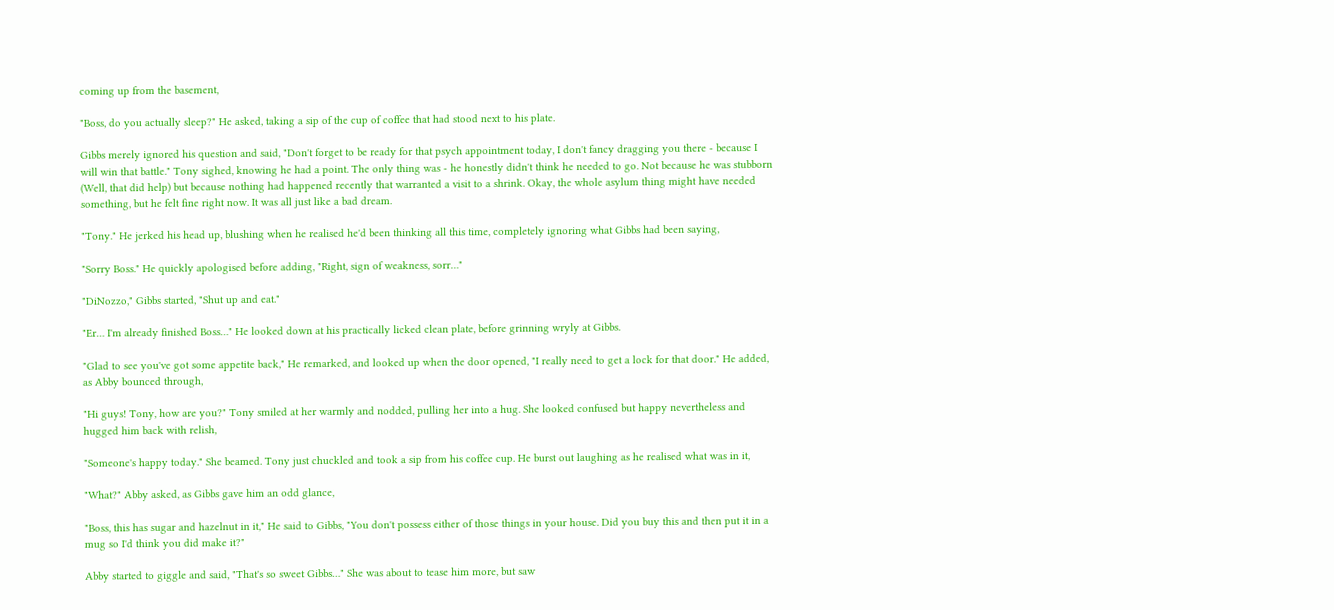coming up from the basement,

"Boss, do you actually sleep?" He asked, taking a sip of the cup of coffee that had stood next to his plate.

Gibbs merely ignored his question and said, "Don't forget to be ready for that psych appointment today, I don't fancy dragging you there - because I will win that battle." Tony sighed, knowing he had a point. The only thing was - he honestly didn't think he needed to go. Not because he was stubborn (Well, that did help) but because nothing had happened recently that warranted a visit to a shrink. Okay, the whole asylum thing might have needed something, but he felt fine right now. It was all just like a bad dream.

"Tony." He jerked his head up, blushing when he realised he'd been thinking all this time, completely ignoring what Gibbs had been saying,

"Sorry Boss." He quickly apologised before adding, "Right, sign of weakness, sorr…"

"DiNozzo," Gibbs started, "Shut up and eat."

"Er… I'm already finished Boss…" He looked down at his practically licked clean plate, before grinning wryly at Gibbs.

"Glad to see you've got some appetite back," He remarked, and looked up when the door opened, "I really need to get a lock for that door." He added, as Abby bounced through,

"Hi guys! Tony, how are you?" Tony smiled at her warmly and nodded, pulling her into a hug. She looked confused but happy nevertheless and hugged him back with relish,

"Someone's happy today." She beamed. Tony just chuckled and took a sip from his coffee cup. He burst out laughing as he realised what was in it,

"What?" Abby asked, as Gibbs gave him an odd glance,

"Boss, this has sugar and hazelnut in it," He said to Gibbs, "You don't possess either of those things in your house. Did you buy this and then put it in a mug so I'd think you did make it?"

Abby started to giggle and said, "That's so sweet Gibbs…" She was about to tease him more, but saw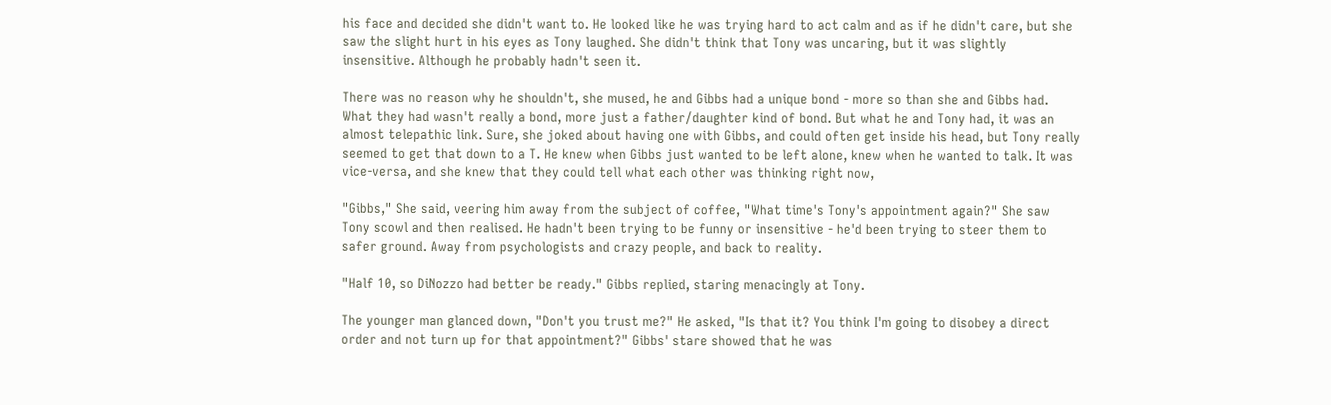his face and decided she didn't want to. He looked like he was trying hard to act calm and as if he didn't care, but she saw the slight hurt in his eyes as Tony laughed. She didn't think that Tony was uncaring, but it was slightly insensitive. Although he probably hadn't seen it.

There was no reason why he shouldn't, she mused, he and Gibbs had a unique bond - more so than she and Gibbs had. What they had wasn't really a bond, more just a father/daughter kind of bond. But what he and Tony had, it was an almost telepathic link. Sure, she joked about having one with Gibbs, and could often get inside his head, but Tony really seemed to get that down to a T. He knew when Gibbs just wanted to be left alone, knew when he wanted to talk. It was vice-versa, and she knew that they could tell what each other was thinking right now,

"Gibbs," She said, veering him away from the subject of coffee, "What time's Tony's appointment again?" She saw Tony scowl and then realised. He hadn't been trying to be funny or insensitive - he'd been trying to steer them to safer ground. Away from psychologists and crazy people, and back to reality.

"Half 10, so DiNozzo had better be ready." Gibbs replied, staring menacingly at Tony.

The younger man glanced down, "Don't you trust me?" He asked, "Is that it? You think I'm going to disobey a direct order and not turn up for that appointment?" Gibbs' stare showed that he was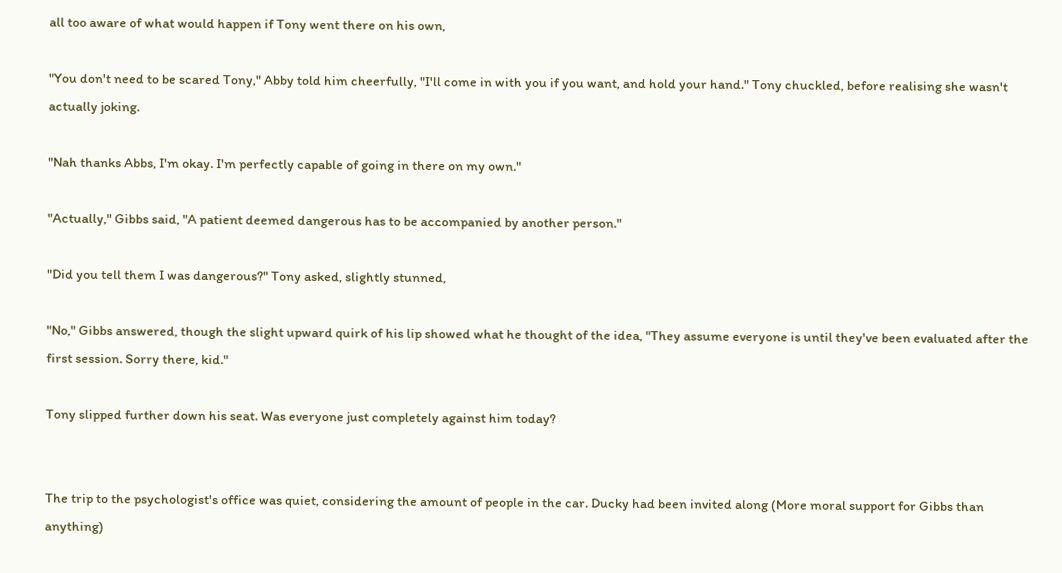all too aware of what would happen if Tony went there on his own,

"You don't need to be scared Tony," Abby told him cheerfully, "I'll come in with you if you want, and hold your hand." Tony chuckled, before realising she wasn't actually joking.

"Nah thanks Abbs, I'm okay. I'm perfectly capable of going in there on my own."

"Actually," Gibbs said, "A patient deemed dangerous has to be accompanied by another person."

"Did you tell them I was dangerous?" Tony asked, slightly stunned,

"No," Gibbs answered, though the slight upward quirk of his lip showed what he thought of the idea, "They assume everyone is until they've been evaluated after the first session. Sorry there, kid."

Tony slipped further down his seat. Was everyone just completely against him today?


The trip to the psychologist's office was quiet, considering the amount of people in the car. Ducky had been invited along (More moral support for Gibbs than anything)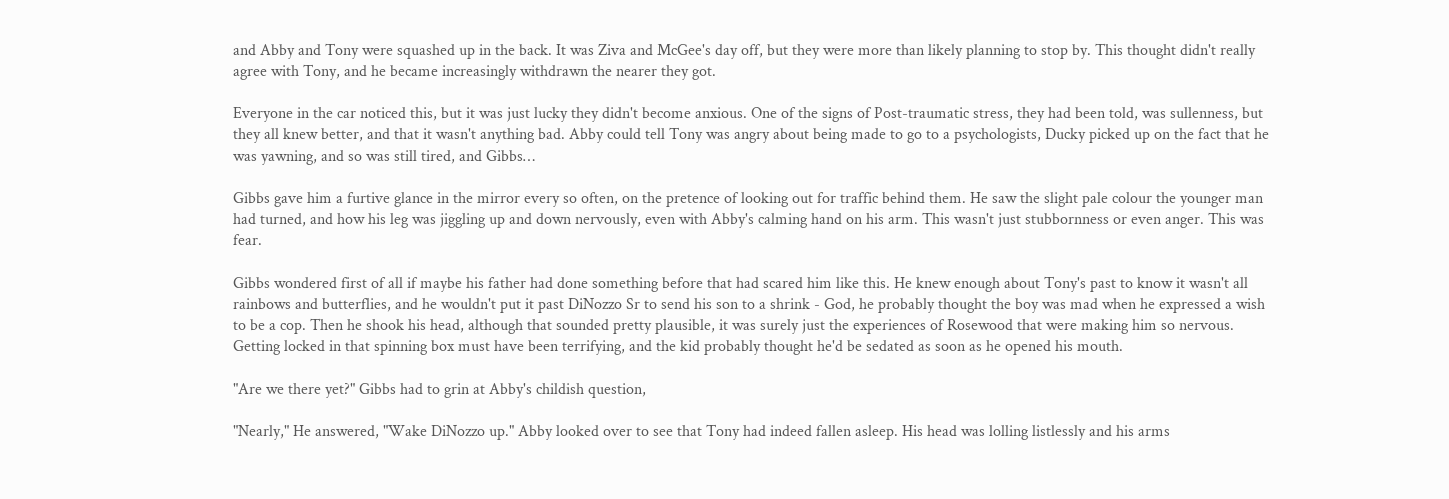and Abby and Tony were squashed up in the back. It was Ziva and McGee's day off, but they were more than likely planning to stop by. This thought didn't really agree with Tony, and he became increasingly withdrawn the nearer they got.

Everyone in the car noticed this, but it was just lucky they didn't become anxious. One of the signs of Post-traumatic stress, they had been told, was sullenness, but they all knew better, and that it wasn't anything bad. Abby could tell Tony was angry about being made to go to a psychologists, Ducky picked up on the fact that he was yawning, and so was still tired, and Gibbs…

Gibbs gave him a furtive glance in the mirror every so often, on the pretence of looking out for traffic behind them. He saw the slight pale colour the younger man had turned, and how his leg was jiggling up and down nervously, even with Abby's calming hand on his arm. This wasn't just stubbornness or even anger. This was fear.

Gibbs wondered first of all if maybe his father had done something before that had scared him like this. He knew enough about Tony's past to know it wasn't all rainbows and butterflies, and he wouldn't put it past DiNozzo Sr to send his son to a shrink - God, he probably thought the boy was mad when he expressed a wish to be a cop. Then he shook his head, although that sounded pretty plausible, it was surely just the experiences of Rosewood that were making him so nervous. Getting locked in that spinning box must have been terrifying, and the kid probably thought he'd be sedated as soon as he opened his mouth.

"Are we there yet?" Gibbs had to grin at Abby's childish question,

"Nearly," He answered, "Wake DiNozzo up." Abby looked over to see that Tony had indeed fallen asleep. His head was lolling listlessly and his arms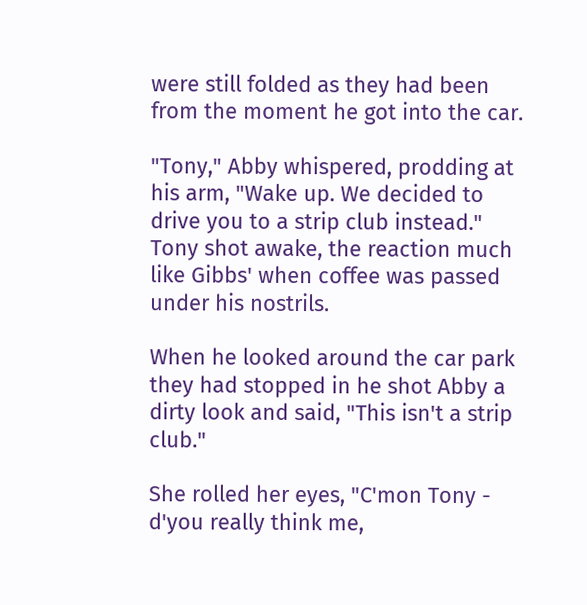were still folded as they had been from the moment he got into the car.

"Tony," Abby whispered, prodding at his arm, "Wake up. We decided to drive you to a strip club instead." Tony shot awake, the reaction much like Gibbs' when coffee was passed under his nostrils.

When he looked around the car park they had stopped in he shot Abby a dirty look and said, "This isn't a strip club."

She rolled her eyes, "C'mon Tony - d'you really think me,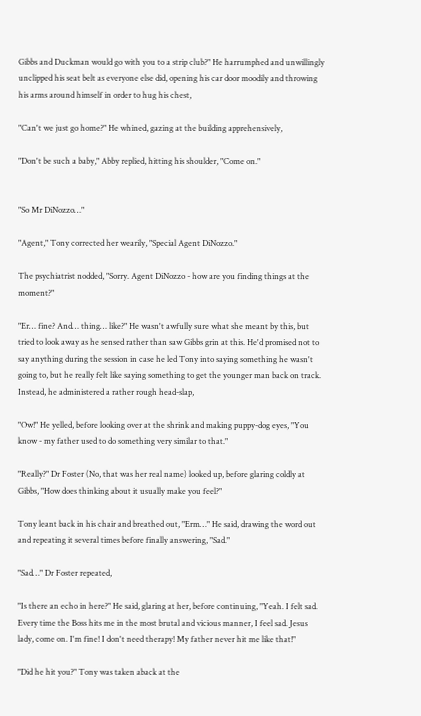Gibbs and Duckman would go with you to a strip club?" He harrumphed and unwillingly unclipped his seat belt as everyone else did, opening his car door moodily and throwing his arms around himself in order to hug his chest,

"Can't we just go home?" He whined, gazing at the building apprehensively,

"Don't be such a baby," Abby replied, hitting his shoulder, "Come on."


"So Mr DiNozzo…"

"Agent," Tony corrected her wearily, "Special Agent DiNozzo."

The psychiatrist nodded, "Sorry. Agent DiNozzo - how are you finding things at the moment?"

"Er… fine? And… thing… like?" He wasn't awfully sure what she meant by this, but tried to look away as he sensed rather than saw Gibbs grin at this. He'd promised not to say anything during the session in case he led Tony into saying something he wasn't going to, but he really felt like saying something to get the younger man back on track. Instead, he administered a rather rough head-slap,

"Ow!" He yelled, before looking over at the shrink and making puppy-dog eyes, "You know - my father used to do something very similar to that."

"Really?" Dr Foster (No, that was her real name) looked up, before glaring coldly at Gibbs, "How does thinking about it usually make you feel?"

Tony leant back in his chair and breathed out, "Erm…" He said, drawing the word out and repeating it several times before finally answering, "Sad."

"Sad…" Dr Foster repeated,

"Is there an echo in here?" He said, glaring at her, before continuing, "Yeah. I felt sad. Every time the Boss hits me in the most brutal and vicious manner, I feel sad. Jesus lady, come on. I'm fine! I don't need therapy! My father never hit me like that!"

"Did he hit you?" Tony was taken aback at the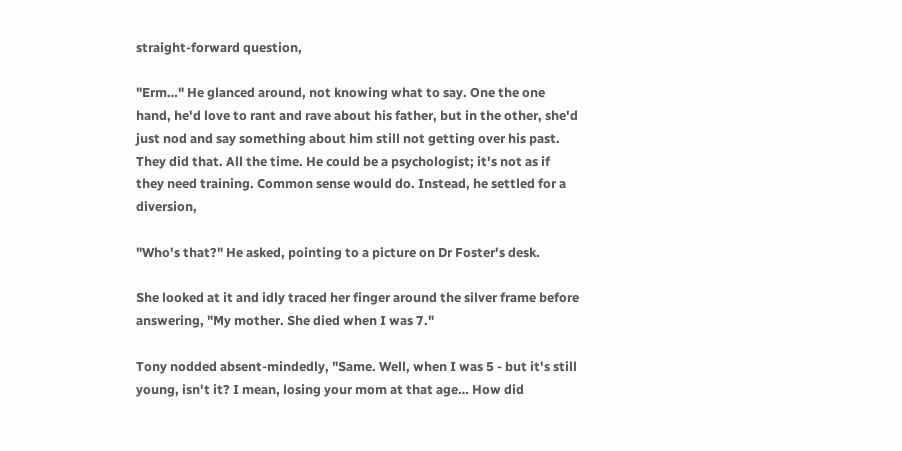straight-forward question,

"Erm…" He glanced around, not knowing what to say. One the one hand, he'd love to rant and rave about his father, but in the other, she'd just nod and say something about him still not getting over his past. They did that. All the time. He could be a psychologist; it's not as if they need training. Common sense would do. Instead, he settled for a diversion,

"Who's that?" He asked, pointing to a picture on Dr Foster's desk.

She looked at it and idly traced her finger around the silver frame before answering, "My mother. She died when I was 7."

Tony nodded absent-mindedly, "Same. Well, when I was 5 - but it's still young, isn't it? I mean, losing your mom at that age… How did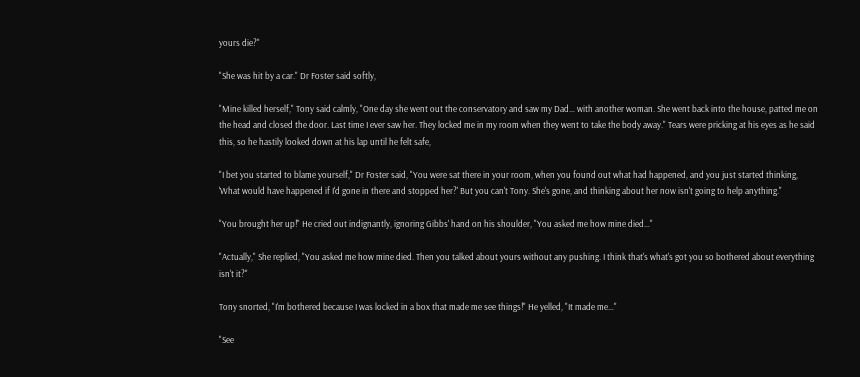yours die?"

"She was hit by a car." Dr Foster said softly,

"Mine killed herself," Tony said calmly, "One day she went out the conservatory and saw my Dad… with another woman. She went back into the house, patted me on the head and closed the door. Last time I ever saw her. They locked me in my room when they went to take the body away." Tears were pricking at his eyes as he said this, so he hastily looked down at his lap until he felt safe,

"I bet you started to blame yourself," Dr Foster said, "You were sat there in your room, when you found out what had happened, and you just started thinking, 'What would have happened if I'd gone in there and stopped her?' But you can't Tony. She's gone, and thinking about her now isn't going to help anything."

"You brought her up!" He cried out indignantly, ignoring Gibbs' hand on his shoulder, "You asked me how mine died…"

"Actually," She replied, "You asked me how mine died. Then you talked about yours without any pushing. I think that's what's got you so bothered about everything isn't it?"

Tony snorted, "I'm bothered because I was locked in a box that made me see things!" He yelled, "It made me…"

"See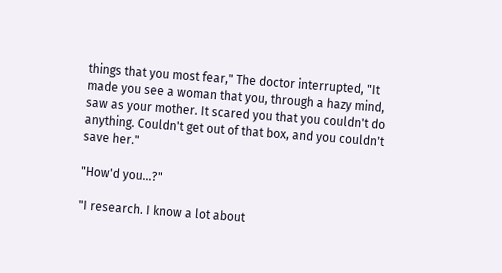things that you most fear," The doctor interrupted, "It made you see a woman that you, through a hazy mind, saw as your mother. It scared you that you couldn't do anything. Couldn't get out of that box, and you couldn't save her."

"How'd you…?"

"I research. I know a lot about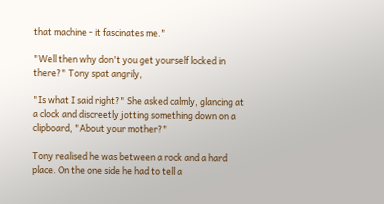that machine - it fascinates me."

"Well then why don't you get yourself locked in there?" Tony spat angrily,

"Is what I said right?" She asked calmly, glancing at a clock and discreetly jotting something down on a clipboard, "About your mother?"

Tony realised he was between a rock and a hard place. On the one side he had to tell a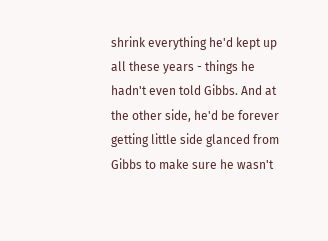shrink everything he'd kept up all these years - things he hadn't even told Gibbs. And at the other side, he'd be forever getting little side glanced from Gibbs to make sure he wasn't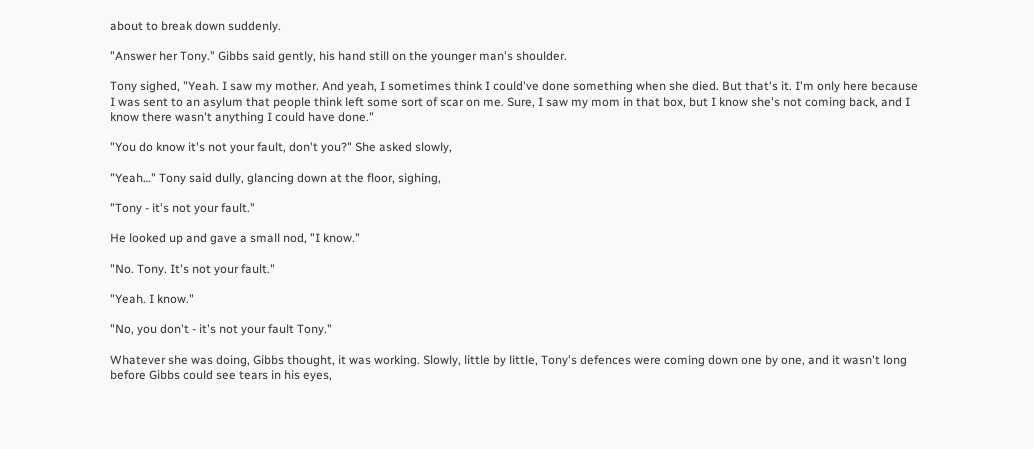about to break down suddenly.

"Answer her Tony." Gibbs said gently, his hand still on the younger man's shoulder.

Tony sighed, "Yeah. I saw my mother. And yeah, I sometimes think I could've done something when she died. But that's it. I'm only here because I was sent to an asylum that people think left some sort of scar on me. Sure, I saw my mom in that box, but I know she's not coming back, and I know there wasn't anything I could have done."

"You do know it's not your fault, don't you?" She asked slowly,

"Yeah…" Tony said dully, glancing down at the floor, sighing,

"Tony - it's not your fault."

He looked up and gave a small nod, "I know."

"No. Tony. It's not your fault."

"Yeah. I know."

"No, you don't - it's not your fault Tony."

Whatever she was doing, Gibbs thought, it was working. Slowly, little by little, Tony's defences were coming down one by one, and it wasn't long before Gibbs could see tears in his eyes,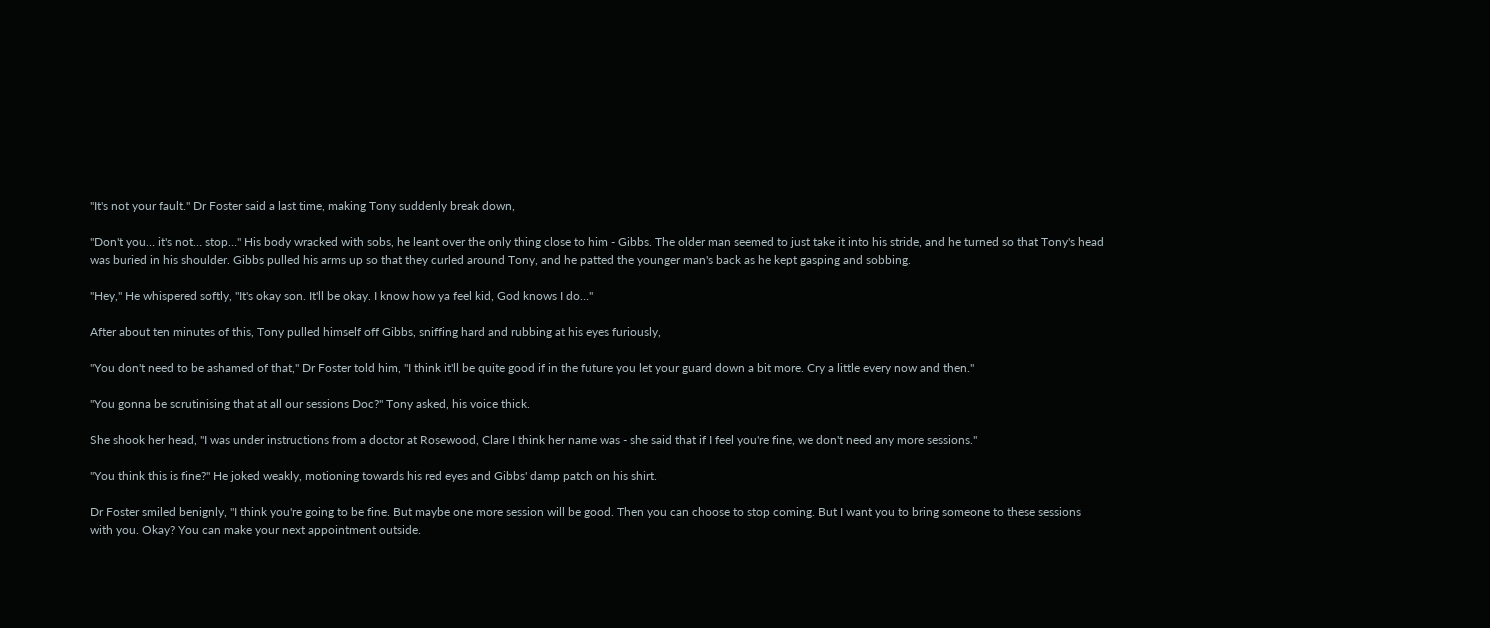"It's not your fault." Dr Foster said a last time, making Tony suddenly break down,

"Don't you… it's not… stop…" His body wracked with sobs, he leant over the only thing close to him - Gibbs. The older man seemed to just take it into his stride, and he turned so that Tony's head was buried in his shoulder. Gibbs pulled his arms up so that they curled around Tony, and he patted the younger man's back as he kept gasping and sobbing.

"Hey," He whispered softly, "It's okay son. It'll be okay. I know how ya feel kid, God knows I do…"

After about ten minutes of this, Tony pulled himself off Gibbs, sniffing hard and rubbing at his eyes furiously,

"You don't need to be ashamed of that," Dr Foster told him, "I think it'll be quite good if in the future you let your guard down a bit more. Cry a little every now and then."

"You gonna be scrutinising that at all our sessions Doc?" Tony asked, his voice thick.

She shook her head, "I was under instructions from a doctor at Rosewood, Clare I think her name was - she said that if I feel you're fine, we don't need any more sessions."

"You think this is fine?" He joked weakly, motioning towards his red eyes and Gibbs' damp patch on his shirt.

Dr Foster smiled benignly, "I think you're going to be fine. But maybe one more session will be good. Then you can choose to stop coming. But I want you to bring someone to these sessions with you. Okay? You can make your next appointment outside.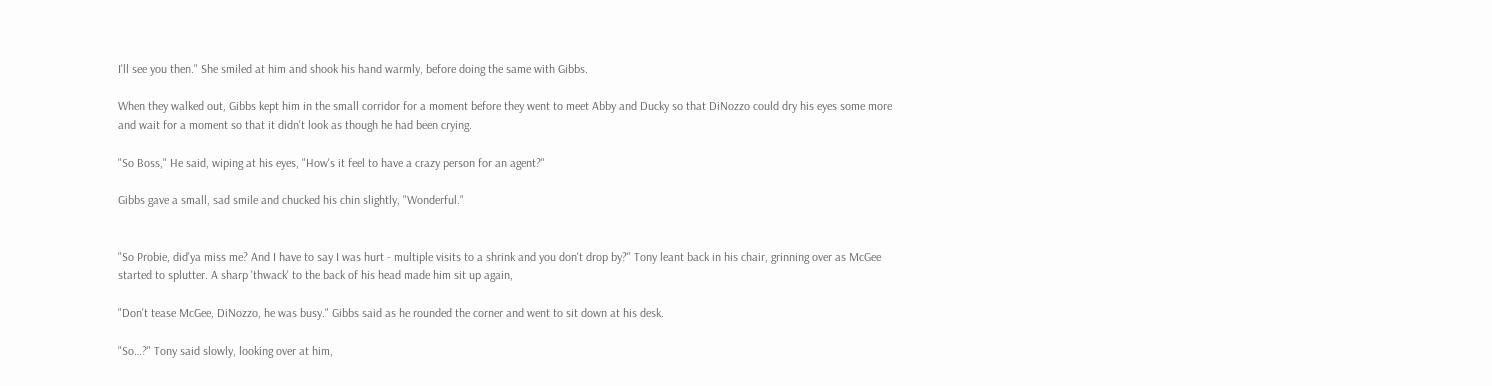I'll see you then." She smiled at him and shook his hand warmly, before doing the same with Gibbs.

When they walked out, Gibbs kept him in the small corridor for a moment before they went to meet Abby and Ducky so that DiNozzo could dry his eyes some more and wait for a moment so that it didn't look as though he had been crying.

"So Boss," He said, wiping at his eyes, "How's it feel to have a crazy person for an agent?"

Gibbs gave a small, sad smile and chucked his chin slightly, "Wonderful."


"So Probie, did'ya miss me? And I have to say I was hurt - multiple visits to a shrink and you don't drop by?" Tony leant back in his chair, grinning over as McGee started to splutter. A sharp 'thwack' to the back of his head made him sit up again,

"Don't tease McGee, DiNozzo, he was busy." Gibbs said as he rounded the corner and went to sit down at his desk.

"So…?" Tony said slowly, looking over at him,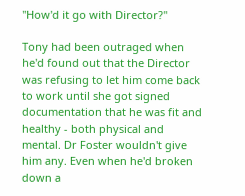"How'd it go with Director?"

Tony had been outraged when he'd found out that the Director was refusing to let him come back to work until she got signed documentation that he was fit and healthy - both physical and mental. Dr Foster wouldn't give him any. Even when he'd broken down a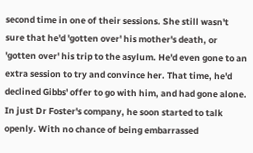second time in one of their sessions. She still wasn't sure that he'd 'gotten over' his mother's death, or 'gotten over' his trip to the asylum. He'd even gone to an extra session to try and convince her. That time, he'd declined Gibbs' offer to go with him, and had gone alone. In just Dr Foster's company, he soon started to talk openly. With no chance of being embarrassed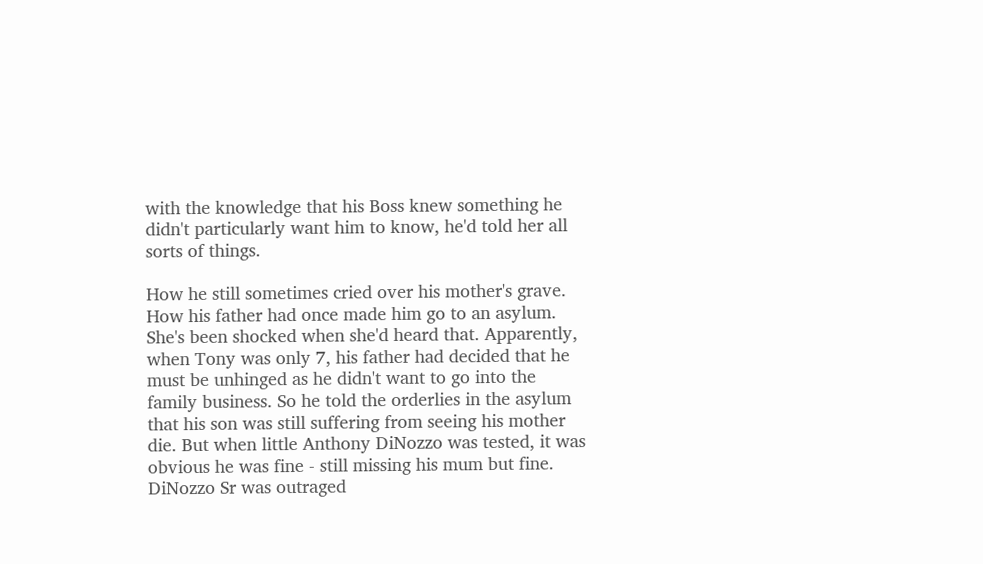with the knowledge that his Boss knew something he didn't particularly want him to know, he'd told her all sorts of things.

How he still sometimes cried over his mother's grave. How his father had once made him go to an asylum. She's been shocked when she'd heard that. Apparently, when Tony was only 7, his father had decided that he must be unhinged as he didn't want to go into the family business. So he told the orderlies in the asylum that his son was still suffering from seeing his mother die. But when little Anthony DiNozzo was tested, it was obvious he was fine - still missing his mum but fine. DiNozzo Sr was outraged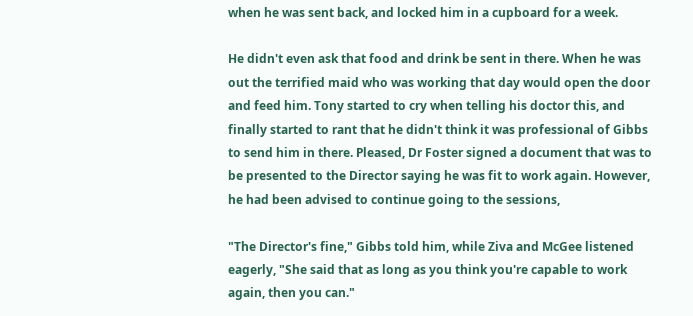when he was sent back, and locked him in a cupboard for a week.

He didn't even ask that food and drink be sent in there. When he was out the terrified maid who was working that day would open the door and feed him. Tony started to cry when telling his doctor this, and finally started to rant that he didn't think it was professional of Gibbs to send him in there. Pleased, Dr Foster signed a document that was to be presented to the Director saying he was fit to work again. However, he had been advised to continue going to the sessions,

"The Director's fine," Gibbs told him, while Ziva and McGee listened eagerly, "She said that as long as you think you're capable to work again, then you can."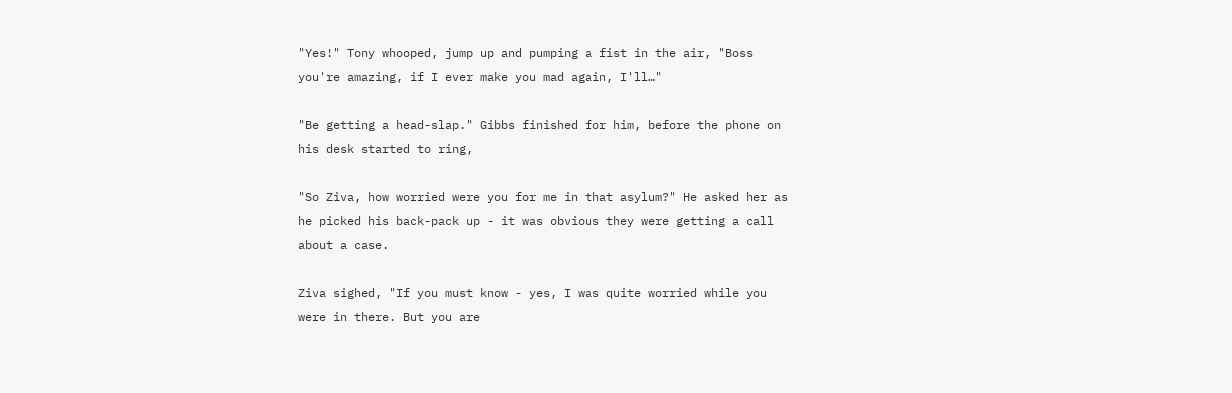"Yes!" Tony whooped, jump up and pumping a fist in the air, "Boss you're amazing, if I ever make you mad again, I'll…"

"Be getting a head-slap." Gibbs finished for him, before the phone on his desk started to ring,

"So Ziva, how worried were you for me in that asylum?" He asked her as he picked his back-pack up - it was obvious they were getting a call about a case.

Ziva sighed, "If you must know - yes, I was quite worried while you were in there. But you are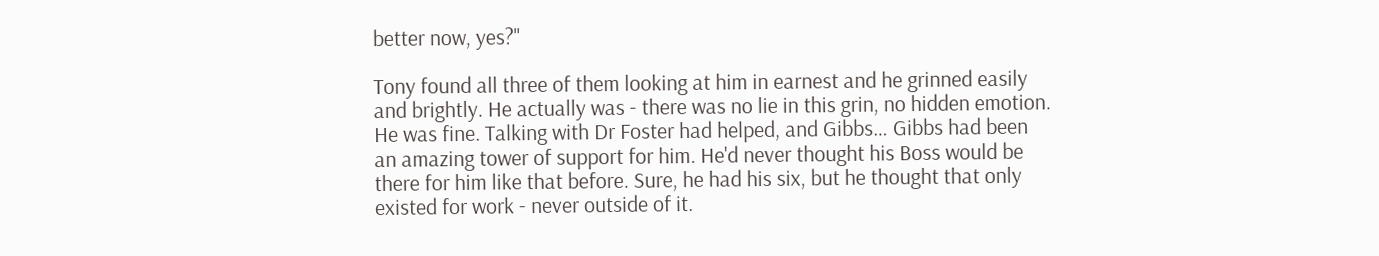better now, yes?"

Tony found all three of them looking at him in earnest and he grinned easily and brightly. He actually was - there was no lie in this grin, no hidden emotion. He was fine. Talking with Dr Foster had helped, and Gibbs… Gibbs had been an amazing tower of support for him. He'd never thought his Boss would be there for him like that before. Sure, he had his six, but he thought that only existed for work - never outside of it.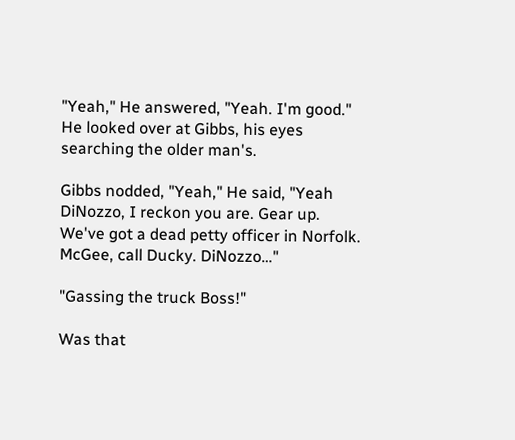"Yeah," He answered, "Yeah. I'm good." He looked over at Gibbs, his eyes searching the older man's.

Gibbs nodded, "Yeah," He said, "Yeah DiNozzo, I reckon you are. Gear up. We've got a dead petty officer in Norfolk. McGee, call Ducky. DiNozzo…"

"Gassing the truck Boss!"

Was that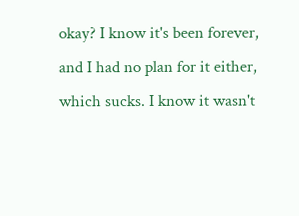okay? I know it's been forever, and I had no plan for it either, which sucks. I know it wasn't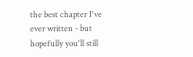the best chapter I've ever written - but hopefully you'll still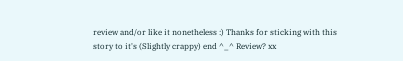review and/or like it nonetheless :) Thanks for sticking with this story to it's (Slightly crappy) end ^_^ Review? xx